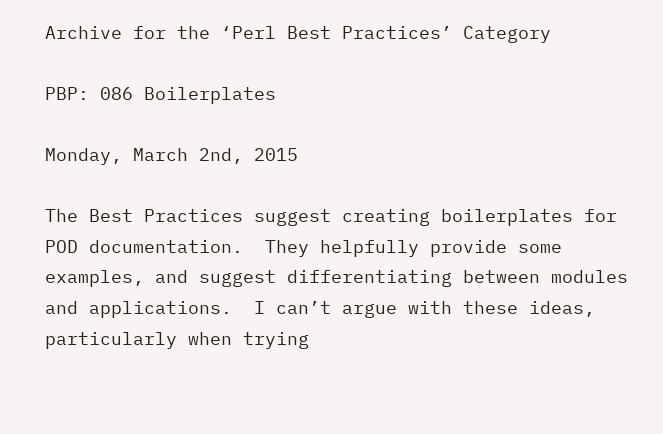Archive for the ‘Perl Best Practices’ Category

PBP: 086 Boilerplates

Monday, March 2nd, 2015

The Best Practices suggest creating boilerplates for POD documentation.  They helpfully provide some examples, and suggest differentiating between modules and applications.  I can’t argue with these ideas, particularly when trying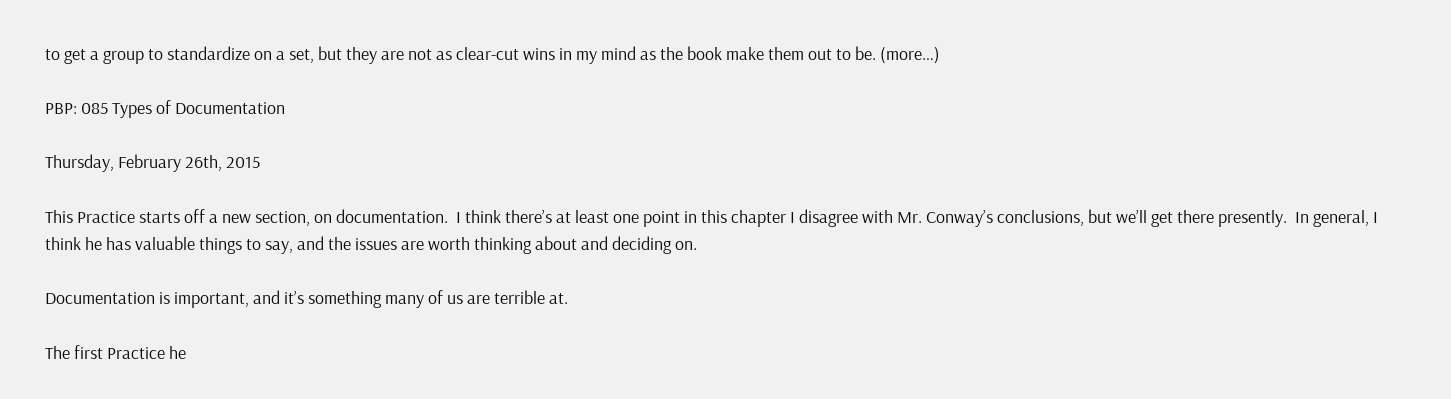to get a group to standardize on a set, but they are not as clear-cut wins in my mind as the book make them out to be. (more…)

PBP: 085 Types of Documentation

Thursday, February 26th, 2015

This Practice starts off a new section, on documentation.  I think there’s at least one point in this chapter I disagree with Mr. Conway’s conclusions, but we’ll get there presently.  In general, I think he has valuable things to say, and the issues are worth thinking about and deciding on.

Documentation is important, and it’s something many of us are terrible at.

The first Practice he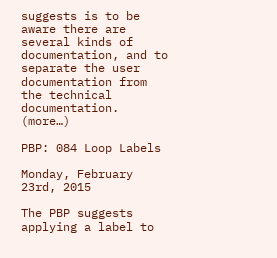suggests is to be aware there are several kinds of documentation, and to separate the user documentation from the technical documentation. (more…)

PBP: 084 Loop Labels

Monday, February 23rd, 2015

The PBP suggests applying a label to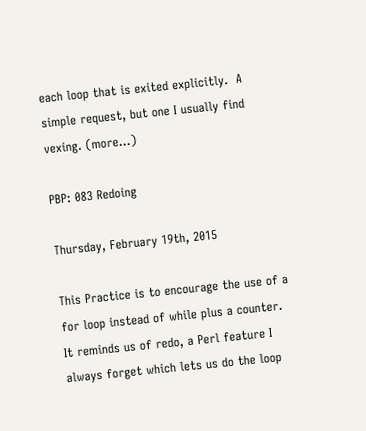each loop that is exited explicitly.  A simple request, but one I usually find vexing. (more…)

PBP: 083 Redoing

Thursday, February 19th, 2015

This Practice is to encourage the use of a for loop instead of while plus a counter.  It reminds us of redo, a Perl feature I always forget which lets us do the loop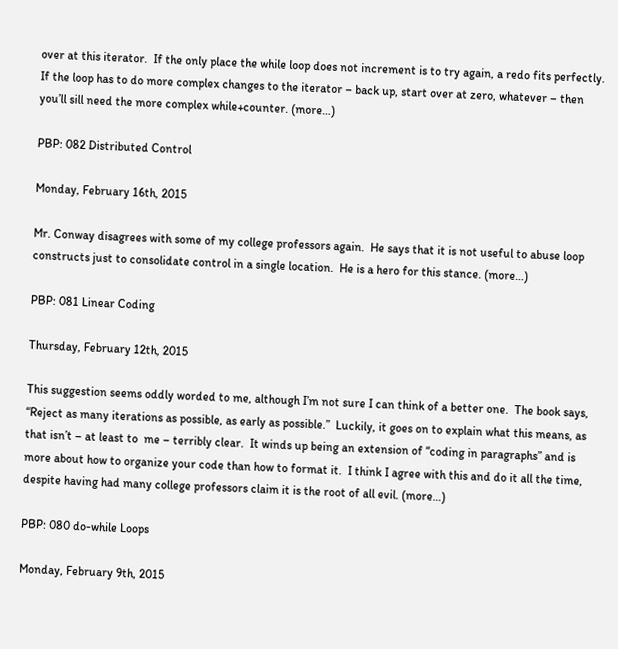over at this iterator.  If the only place the while loop does not increment is to try again, a redo fits perfectly.  If the loop has to do more complex changes to the iterator – back up, start over at zero, whatever – then you’ll sill need the more complex while+counter. (more…)

PBP: 082 Distributed Control

Monday, February 16th, 2015

Mr. Conway disagrees with some of my college professors again.  He says that it is not useful to abuse loop constructs just to consolidate control in a single location.  He is a hero for this stance. (more…)

PBP: 081 Linear Coding

Thursday, February 12th, 2015

This suggestion seems oddly worded to me, although I’m not sure I can think of a better one.  The book says, “Reject as many iterations as possible, as early as possible.”  Luckily, it goes on to explain what this means, as that isn’t – at least to  me – terribly clear.  It winds up being an extension of “coding in paragraphs” and is more about how to organize your code than how to format it.  I think I agree with this and do it all the time, despite having had many college professors claim it is the root of all evil. (more…)

PBP: 080 do-while Loops

Monday, February 9th, 2015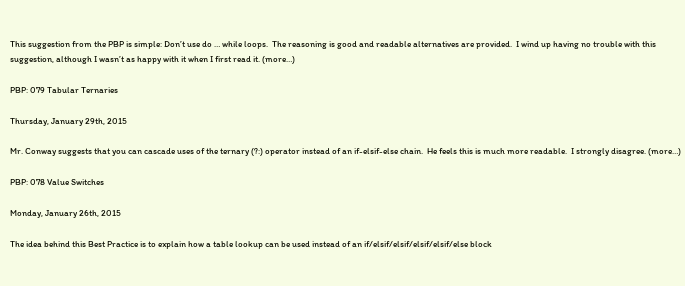This suggestion from the PBP is simple: Don’t use do … while loops.  The reasoning is good and readable alternatives are provided.  I wind up having no trouble with this suggestion, although I wasn’t as happy with it when I first read it. (more…)

PBP: 079 Tabular Ternaries

Thursday, January 29th, 2015

Mr. Conway suggests that you can cascade uses of the ternary (?:) operator instead of an if-elsif-else chain.  He feels this is much more readable.  I strongly disagree. (more…)

PBP: 078 Value Switches

Monday, January 26th, 2015

The idea behind this Best Practice is to explain how a table lookup can be used instead of an if/elsif/elsif/elsif/elsif/else block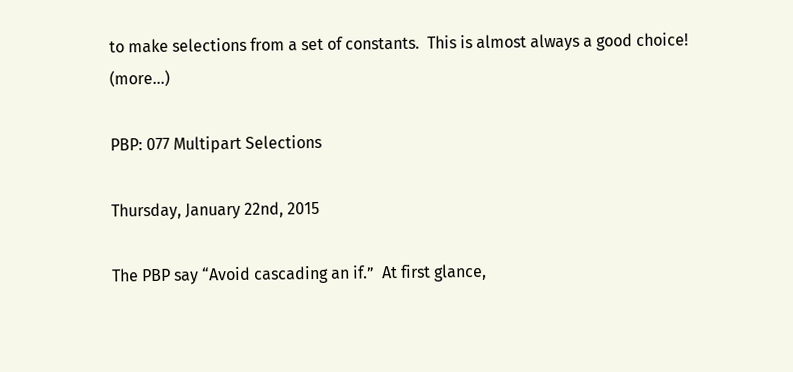to make selections from a set of constants.  This is almost always a good choice! (more…)

PBP: 077 Multipart Selections

Thursday, January 22nd, 2015

The PBP say “Avoid cascading an if.”  At first glance,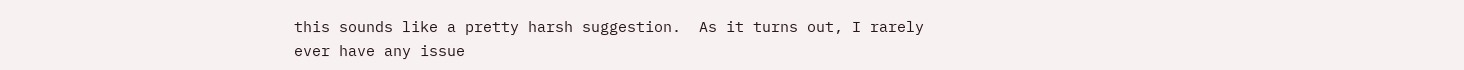this sounds like a pretty harsh suggestion.  As it turns out, I rarely ever have any issue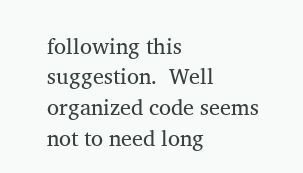following this suggestion.  Well organized code seems not to need long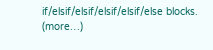if/elsif/elsif/elsif/elsif/else blocks. (more…)